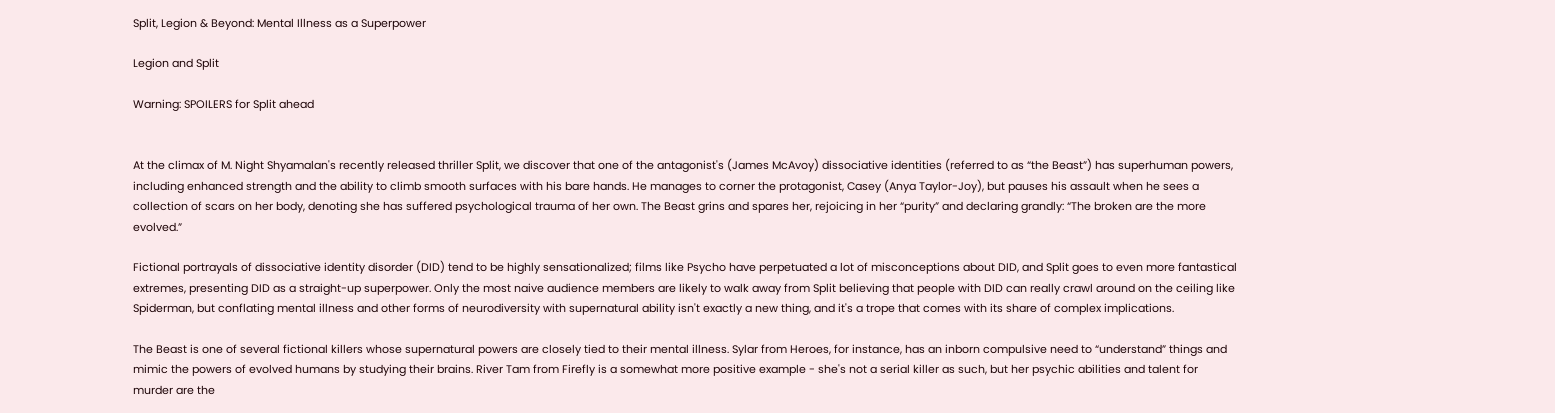Split, Legion & Beyond: Mental Illness as a Superpower

Legion and Split

Warning: SPOILERS for Split ahead


At the climax of M. Night Shyamalan's recently released thriller Split, we discover that one of the antagonist's (James McAvoy) dissociative identities (referred to as “the Beast”) has superhuman powers, including enhanced strength and the ability to climb smooth surfaces with his bare hands. He manages to corner the protagonist, Casey (Anya Taylor-Joy), but pauses his assault when he sees a collection of scars on her body, denoting she has suffered psychological trauma of her own. The Beast grins and spares her, rejoicing in her “purity” and declaring grandly: “The broken are the more evolved.”

Fictional portrayals of dissociative identity disorder (DID) tend to be highly sensationalized; films like Psycho have perpetuated a lot of misconceptions about DID, and Split goes to even more fantastical extremes, presenting DID as a straight-up superpower. Only the most naive audience members are likely to walk away from Split believing that people with DID can really crawl around on the ceiling like Spiderman, but conflating mental illness and other forms of neurodiversity with supernatural ability isn't exactly a new thing, and it's a trope that comes with its share of complex implications.

The Beast is one of several fictional killers whose supernatural powers are closely tied to their mental illness. Sylar from Heroes, for instance, has an inborn compulsive need to “understand” things and mimic the powers of evolved humans by studying their brains. River Tam from Firefly is a somewhat more positive example - she's not a serial killer as such, but her psychic abilities and talent for murder are the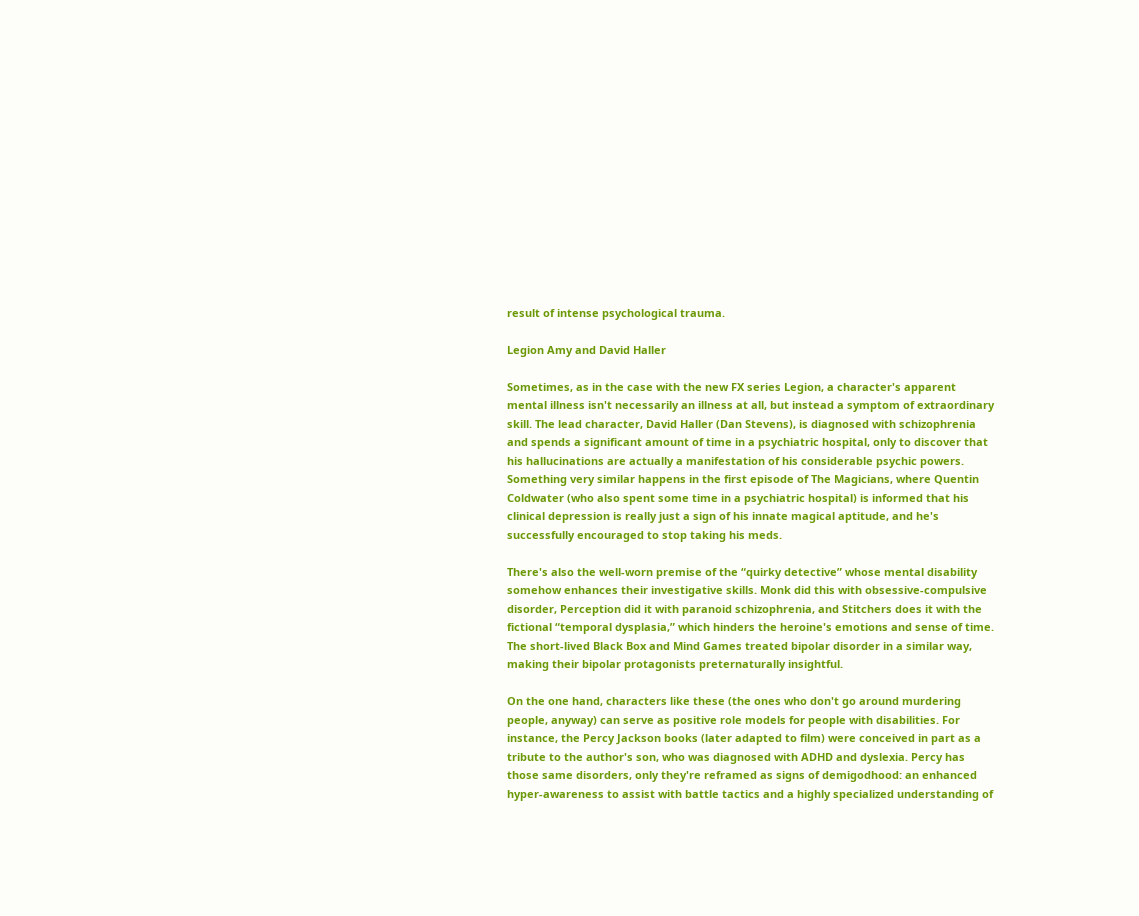result of intense psychological trauma.

Legion Amy and David Haller

Sometimes, as in the case with the new FX series Legion, a character's apparent mental illness isn't necessarily an illness at all, but instead a symptom of extraordinary skill. The lead character, David Haller (Dan Stevens), is diagnosed with schizophrenia and spends a significant amount of time in a psychiatric hospital, only to discover that his hallucinations are actually a manifestation of his considerable psychic powers. Something very similar happens in the first episode of The Magicians, where Quentin Coldwater (who also spent some time in a psychiatric hospital) is informed that his clinical depression is really just a sign of his innate magical aptitude, and he's successfully encouraged to stop taking his meds.

There's also the well-worn premise of the “quirky detective” whose mental disability somehow enhances their investigative skills. Monk did this with obsessive-compulsive disorder, Perception did it with paranoid schizophrenia, and Stitchers does it with the fictional “temporal dysplasia,” which hinders the heroine's emotions and sense of time. The short-lived Black Box and Mind Games treated bipolar disorder in a similar way, making their bipolar protagonists preternaturally insightful.

On the one hand, characters like these (the ones who don't go around murdering people, anyway) can serve as positive role models for people with disabilities. For instance, the Percy Jackson books (later adapted to film) were conceived in part as a tribute to the author's son, who was diagnosed with ADHD and dyslexia. Percy has those same disorders, only they're reframed as signs of demigodhood: an enhanced hyper-awareness to assist with battle tactics and a highly specialized understanding of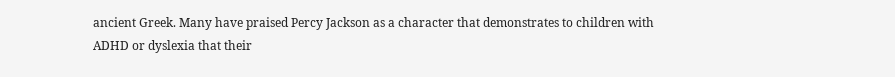ancient Greek. Many have praised Percy Jackson as a character that demonstrates to children with ADHD or dyslexia that their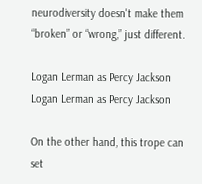neurodiversity doesn't make them “broken” or “wrong,” just different.

Logan Lerman as Percy Jackson
Logan Lerman as Percy Jackson

On the other hand, this trope can set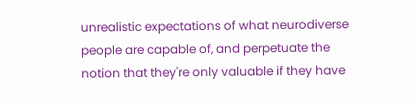unrealistic expectations of what neurodiverse people are capable of, and perpetuate the notion that they're only valuable if they have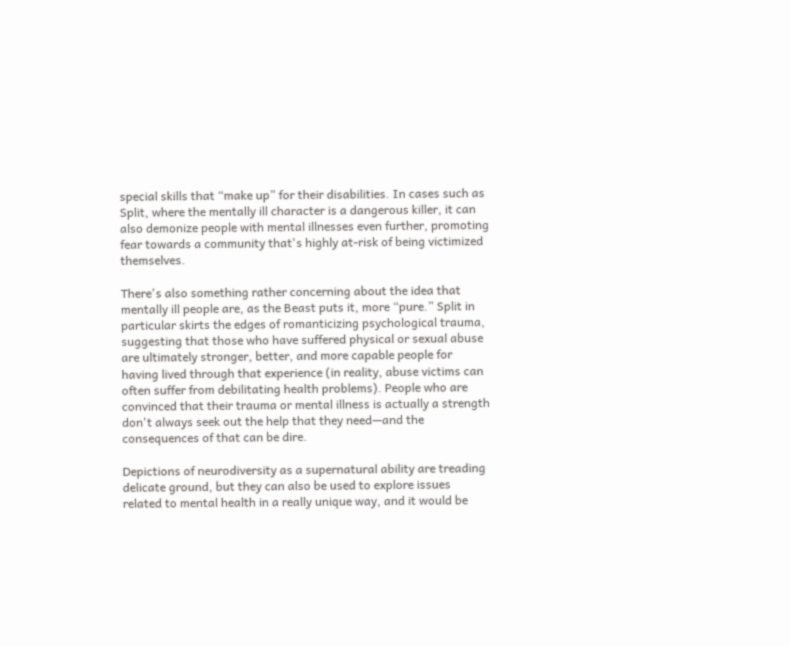special skills that “make up” for their disabilities. In cases such as Split, where the mentally ill character is a dangerous killer, it can also demonize people with mental illnesses even further, promoting fear towards a community that's highly at-risk of being victimized themselves.

There's also something rather concerning about the idea that mentally ill people are, as the Beast puts it, more “pure.” Split in particular skirts the edges of romanticizing psychological trauma, suggesting that those who have suffered physical or sexual abuse are ultimately stronger, better, and more capable people for having lived through that experience (in reality, abuse victims can often suffer from debilitating health problems). People who are convinced that their trauma or mental illness is actually a strength don't always seek out the help that they need—and the consequences of that can be dire.

Depictions of neurodiversity as a supernatural ability are treading delicate ground, but they can also be used to explore issues related to mental health in a really unique way, and it would be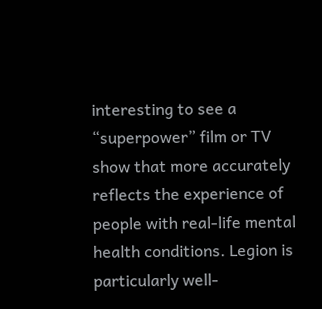interesting to see a “superpower” film or TV show that more accurately reflects the experience of people with real-life mental health conditions. Legion is particularly well-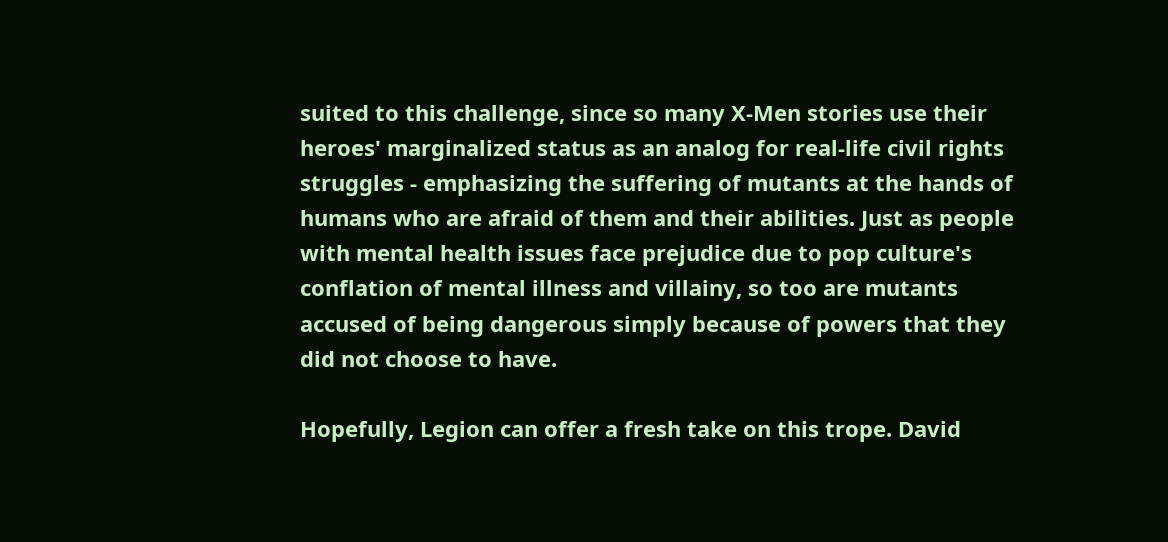suited to this challenge, since so many X-Men stories use their heroes' marginalized status as an analog for real-life civil rights struggles - emphasizing the suffering of mutants at the hands of humans who are afraid of them and their abilities. Just as people with mental health issues face prejudice due to pop culture's conflation of mental illness and villainy, so too are mutants accused of being dangerous simply because of powers that they did not choose to have.

Hopefully, Legion can offer a fresh take on this trope. David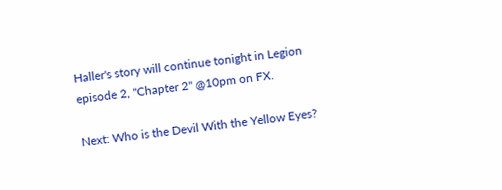Haller's story will continue tonight in Legion episode 2, "Chapter 2" @10pm on FX.

Next: Who is the Devil With the Yellow Eyes?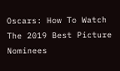Oscars: How To Watch The 2019 Best Picture Nominees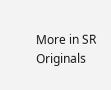More in SR Originals